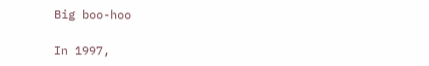Big boo-hoo

In 1997,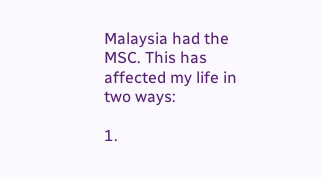Malaysia had the MSC. This has affected my life in two ways:

1.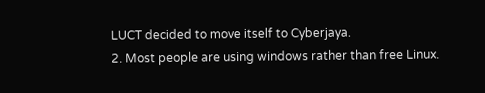LUCT decided to move itself to Cyberjaya.
2. Most people are using windows rather than free Linux.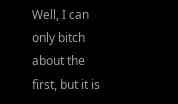Well, I can only bitch about the first, but it is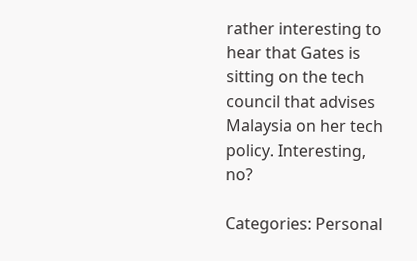rather interesting to hear that Gates is sitting on the tech council that advises Malaysia on her tech policy. Interesting, no?

Categories: Personal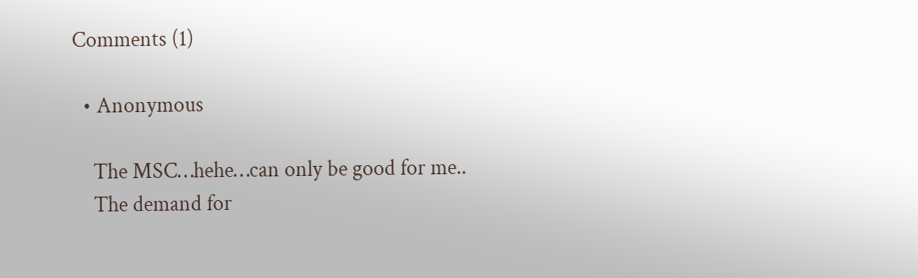Comments (1)

  • Anonymous

    The MSC…hehe…can only be good for me..
    The demand for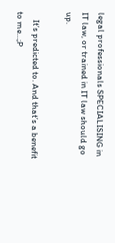legal professionals SPECIALISING in IT law, or trained in IT law should go up.

    It’s predicted to. And that’s a benefit to me…;P